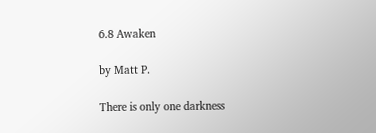6.8 Awaken

by Matt P.

There is only one darkness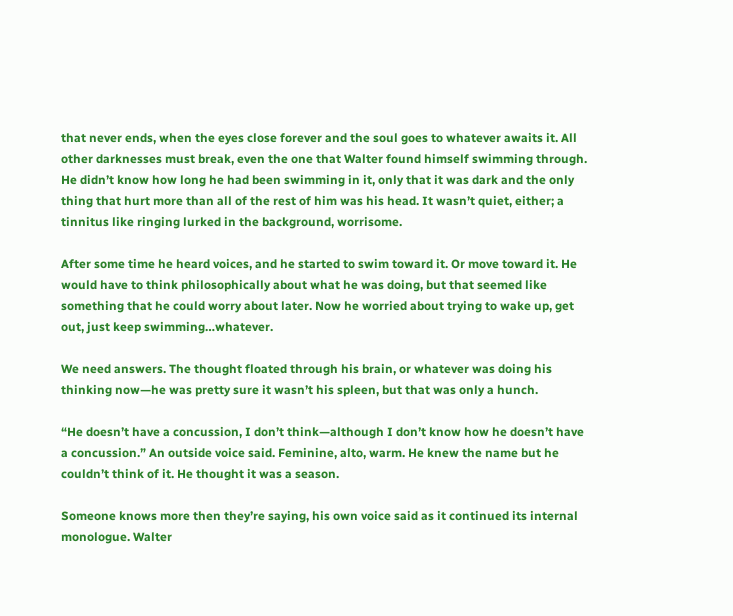that never ends, when the eyes close forever and the soul goes to whatever awaits it. All other darknesses must break, even the one that Walter found himself swimming through. He didn’t know how long he had been swimming in it, only that it was dark and the only thing that hurt more than all of the rest of him was his head. It wasn’t quiet, either; a tinnitus like ringing lurked in the background, worrisome.

After some time he heard voices, and he started to swim toward it. Or move toward it. He would have to think philosophically about what he was doing, but that seemed like something that he could worry about later. Now he worried about trying to wake up, get out, just keep swimming…whatever.

We need answers. The thought floated through his brain, or whatever was doing his thinking now—he was pretty sure it wasn’t his spleen, but that was only a hunch.

“He doesn’t have a concussion, I don’t think—although I don’t know how he doesn’t have a concussion.” An outside voice said. Feminine, alto, warm. He knew the name but he couldn’t think of it. He thought it was a season.

Someone knows more then they’re saying, his own voice said as it continued its internal monologue. Walter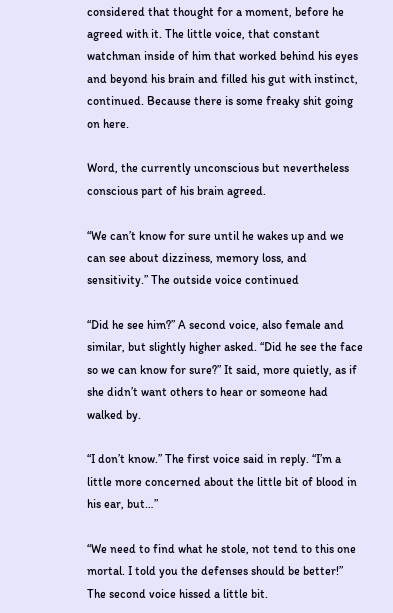considered that thought for a moment, before he agreed with it. The little voice, that constant watchman inside of him that worked behind his eyes and beyond his brain and filled his gut with instinct, continued. Because there is some freaky shit going on here.

Word, the currently unconscious but nevertheless conscious part of his brain agreed.

“We can’t know for sure until he wakes up and we can see about dizziness, memory loss, and sensitivity.” The outside voice continued

“Did he see him?” A second voice, also female and similar, but slightly higher asked. “Did he see the face so we can know for sure?” It said, more quietly, as if she didn’t want others to hear or someone had walked by.

“I don’t know.” The first voice said in reply. “I’m a little more concerned about the little bit of blood in his ear, but…”

“We need to find what he stole, not tend to this one mortal. I told you the defenses should be better!” The second voice hissed a little bit.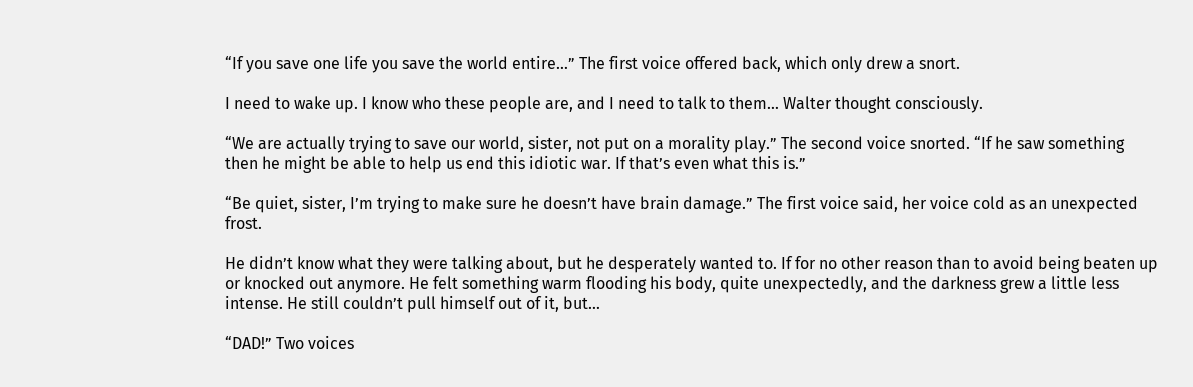“If you save one life you save the world entire…” The first voice offered back, which only drew a snort.

I need to wake up. I know who these people are, and I need to talk to them… Walter thought consciously.

“We are actually trying to save our world, sister, not put on a morality play.” The second voice snorted. “If he saw something then he might be able to help us end this idiotic war. If that’s even what this is.”

“Be quiet, sister, I’m trying to make sure he doesn’t have brain damage.” The first voice said, her voice cold as an unexpected frost.

He didn’t know what they were talking about, but he desperately wanted to. If for no other reason than to avoid being beaten up or knocked out anymore. He felt something warm flooding his body, quite unexpectedly, and the darkness grew a little less intense. He still couldn’t pull himself out of it, but…

“DAD!” Two voices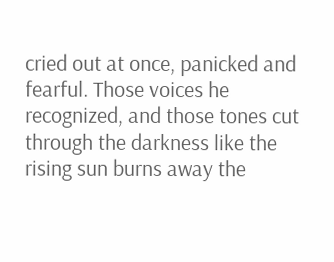cried out at once, panicked and fearful. Those voices he recognized, and those tones cut through the darkness like the rising sun burns away the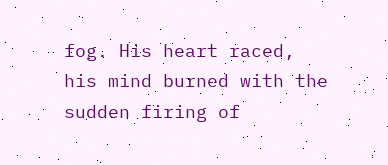fog. His heart raced, his mind burned with the sudden firing of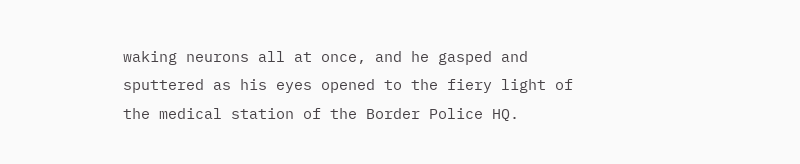waking neurons all at once, and he gasped and sputtered as his eyes opened to the fiery light of the medical station of the Border Police HQ.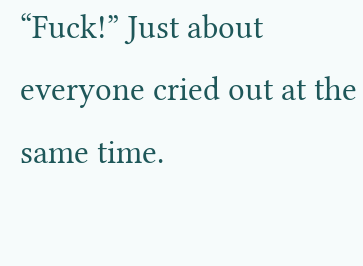“Fuck!” Just about everyone cried out at the same time.